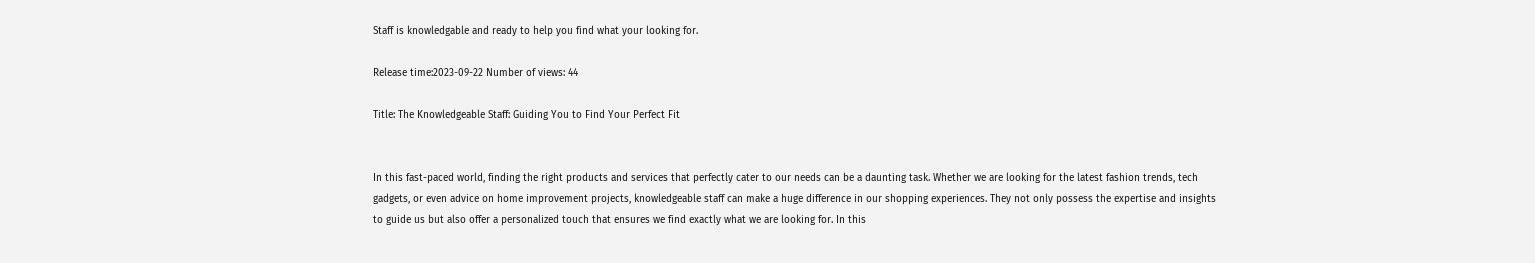Staff is knowledgable and ready to help you find what your looking for.

Release time:2023-09-22 Number of views: 44

Title: The Knowledgeable Staff: Guiding You to Find Your Perfect Fit


In this fast-paced world, finding the right products and services that perfectly cater to our needs can be a daunting task. Whether we are looking for the latest fashion trends, tech gadgets, or even advice on home improvement projects, knowledgeable staff can make a huge difference in our shopping experiences. They not only possess the expertise and insights to guide us but also offer a personalized touch that ensures we find exactly what we are looking for. In this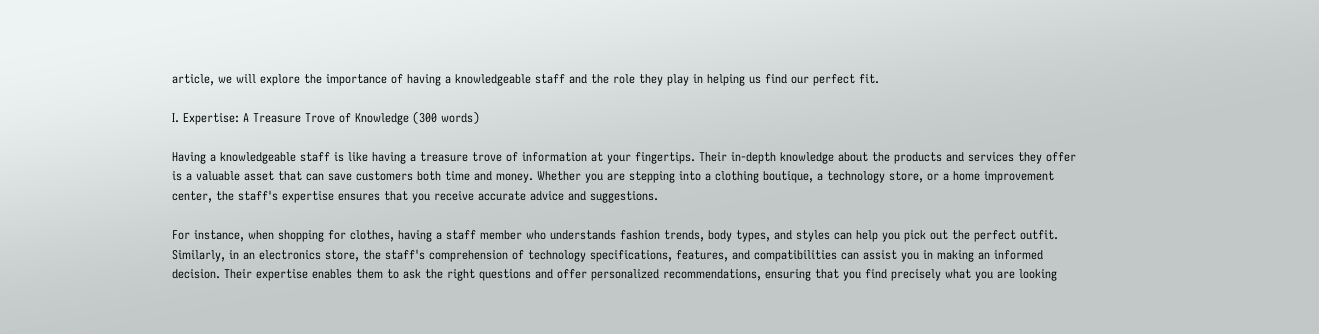article, we will explore the importance of having a knowledgeable staff and the role they play in helping us find our perfect fit.

I. Expertise: A Treasure Trove of Knowledge (300 words)

Having a knowledgeable staff is like having a treasure trove of information at your fingertips. Their in-depth knowledge about the products and services they offer is a valuable asset that can save customers both time and money. Whether you are stepping into a clothing boutique, a technology store, or a home improvement center, the staff's expertise ensures that you receive accurate advice and suggestions.

For instance, when shopping for clothes, having a staff member who understands fashion trends, body types, and styles can help you pick out the perfect outfit. Similarly, in an electronics store, the staff's comprehension of technology specifications, features, and compatibilities can assist you in making an informed decision. Their expertise enables them to ask the right questions and offer personalized recommendations, ensuring that you find precisely what you are looking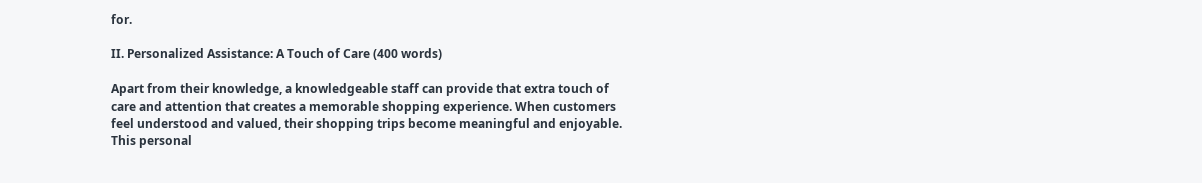for.

II. Personalized Assistance: A Touch of Care (400 words)

Apart from their knowledge, a knowledgeable staff can provide that extra touch of care and attention that creates a memorable shopping experience. When customers feel understood and valued, their shopping trips become meaningful and enjoyable. This personal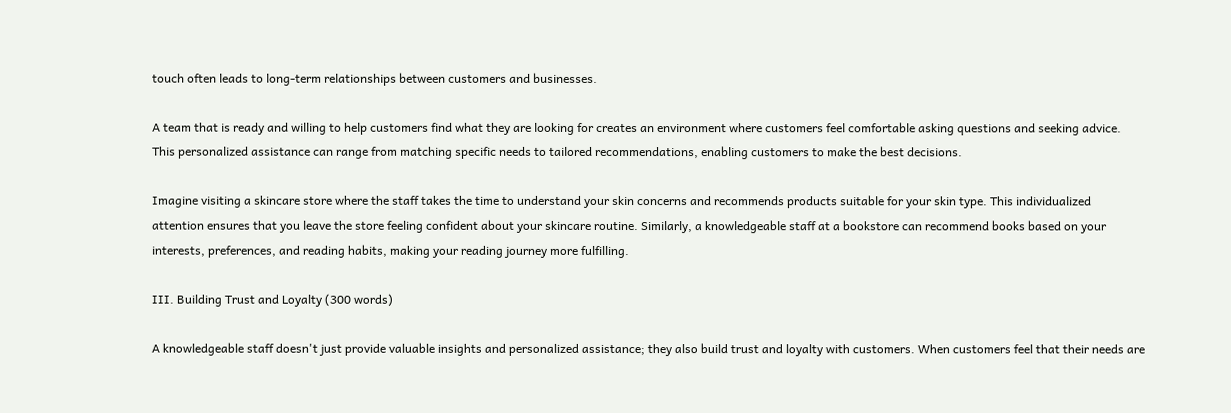touch often leads to long-term relationships between customers and businesses.

A team that is ready and willing to help customers find what they are looking for creates an environment where customers feel comfortable asking questions and seeking advice. This personalized assistance can range from matching specific needs to tailored recommendations, enabling customers to make the best decisions.

Imagine visiting a skincare store where the staff takes the time to understand your skin concerns and recommends products suitable for your skin type. This individualized attention ensures that you leave the store feeling confident about your skincare routine. Similarly, a knowledgeable staff at a bookstore can recommend books based on your interests, preferences, and reading habits, making your reading journey more fulfilling.

III. Building Trust and Loyalty (300 words)

A knowledgeable staff doesn't just provide valuable insights and personalized assistance; they also build trust and loyalty with customers. When customers feel that their needs are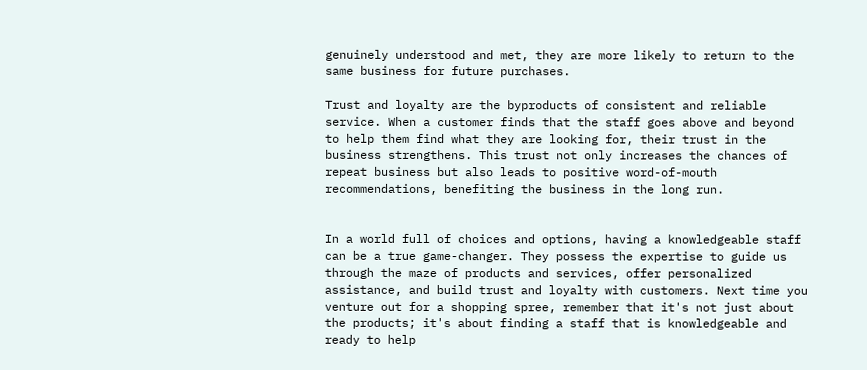genuinely understood and met, they are more likely to return to the same business for future purchases.

Trust and loyalty are the byproducts of consistent and reliable service. When a customer finds that the staff goes above and beyond to help them find what they are looking for, their trust in the business strengthens. This trust not only increases the chances of repeat business but also leads to positive word-of-mouth recommendations, benefiting the business in the long run.


In a world full of choices and options, having a knowledgeable staff can be a true game-changer. They possess the expertise to guide us through the maze of products and services, offer personalized assistance, and build trust and loyalty with customers. Next time you venture out for a shopping spree, remember that it's not just about the products; it's about finding a staff that is knowledgeable and ready to help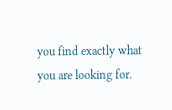you find exactly what you are looking for.